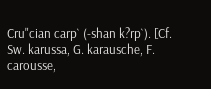Cru"cian carp` (-shan k?rp`). [Cf. Sw. karussa, G. karausche, F. carousse,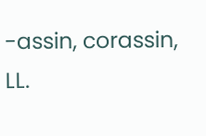-assin, corassin, LL.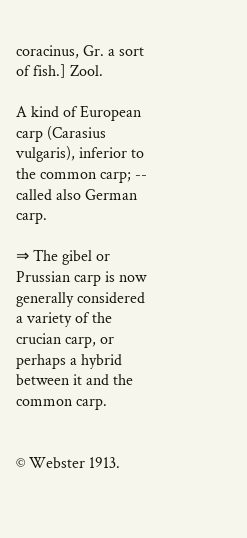coracinus, Gr. a sort of fish.] Zool.

A kind of European carp (Carasius vulgaris), inferior to the common carp; -- called also German carp.

⇒ The gibel or Prussian carp is now generally considered a variety of the crucian carp, or perhaps a hybrid between it and the common carp.


© Webster 1913.